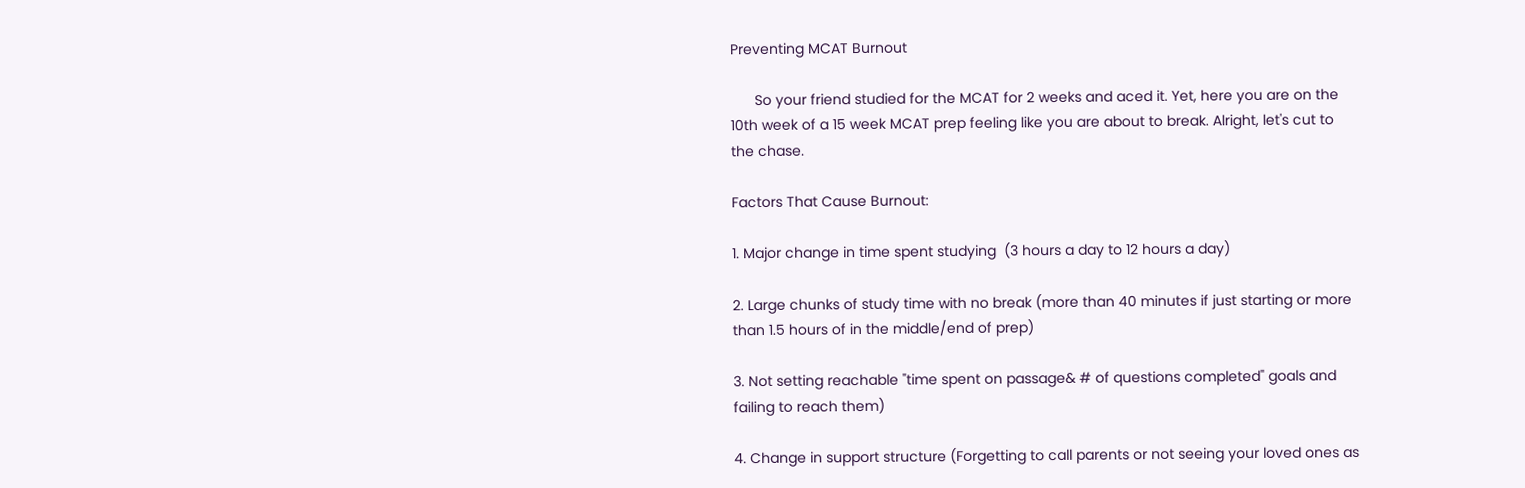Preventing MCAT Burnout

      So your friend studied for the MCAT for 2 weeks and aced it. Yet, here you are on the 10th week of a 15 week MCAT prep feeling like you are about to break. Alright, let's cut to the chase.

Factors That Cause Burnout:

1. Major change in time spent studying  (3 hours a day to 12 hours a day)

2. Large chunks of study time with no break (more than 40 minutes if just starting or more than 1.5 hours of in the middle/end of prep)

3. Not setting reachable "time spent on passage& # of questions completed" goals and failing to reach them)

4. Change in support structure (Forgetting to call parents or not seeing your loved ones as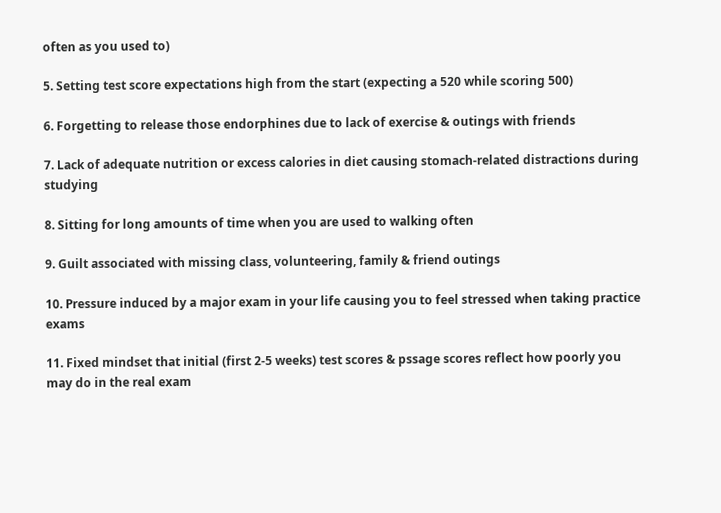often as you used to)

5. Setting test score expectations high from the start (expecting a 520 while scoring 500)

6. Forgetting to release those endorphines due to lack of exercise & outings with friends

7. Lack of adequate nutrition or excess calories in diet causing stomach-related distractions during studying

8. Sitting for long amounts of time when you are used to walking often

9. Guilt associated with missing class, volunteering, family & friend outings

10. Pressure induced by a major exam in your life causing you to feel stressed when taking practice exams

11. Fixed mindset that initial (first 2-5 weeks) test scores & pssage scores reflect how poorly you may do in the real exam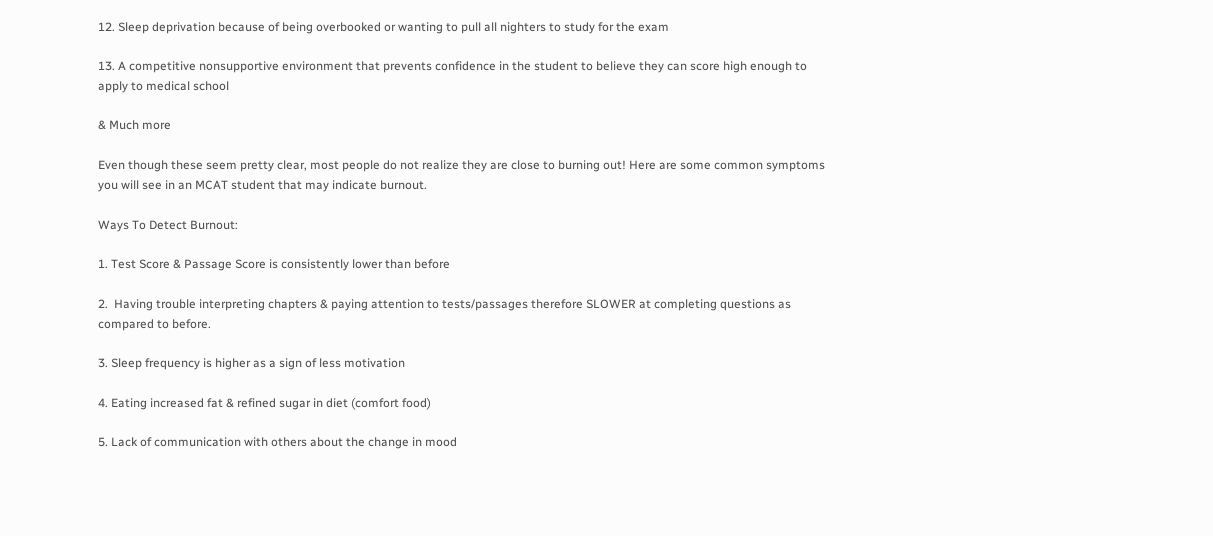12. Sleep deprivation because of being overbooked or wanting to pull all nighters to study for the exam

13. A competitive nonsupportive environment that prevents confidence in the student to believe they can score high enough to apply to medical school

& Much more

Even though these seem pretty clear, most people do not realize they are close to burning out! Here are some common symptoms you will see in an MCAT student that may indicate burnout.

Ways To Detect Burnout:

1. Test Score & Passage Score is consistently lower than before

2.  Having trouble interpreting chapters & paying attention to tests/passages therefore SLOWER at completing questions as compared to before.

3. Sleep frequency is higher as a sign of less motivation

4. Eating increased fat & refined sugar in diet (comfort food)

5. Lack of communication with others about the change in mood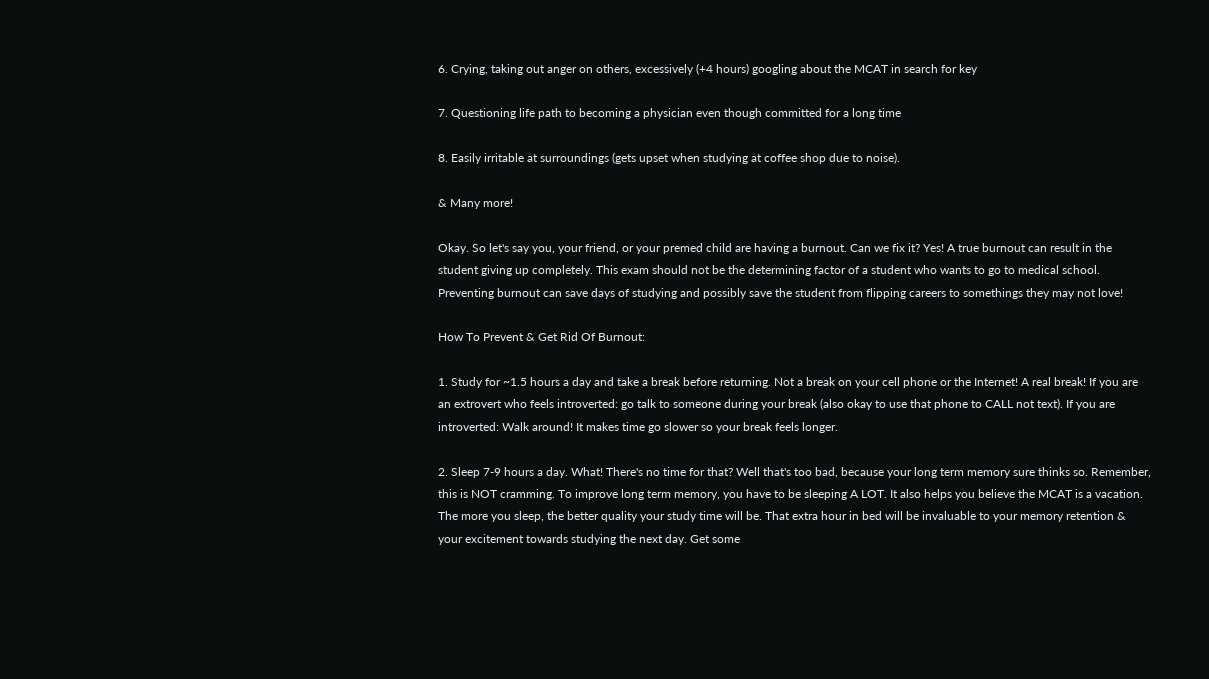6. Crying, taking out anger on others, excessively (+4 hours) googling about the MCAT in search for key

7. Questioning life path to becoming a physician even though committed for a long time

8. Easily irritable at surroundings (gets upset when studying at coffee shop due to noise).

& Many more!

Okay. So let's say you, your friend, or your premed child are having a burnout. Can we fix it? Yes! A true burnout can result in the student giving up completely. This exam should not be the determining factor of a student who wants to go to medical school. Preventing burnout can save days of studying and possibly save the student from flipping careers to somethings they may not love!

How To Prevent & Get Rid Of Burnout:

1. Study for ~1.5 hours a day and take a break before returning. Not a break on your cell phone or the Internet! A real break! If you are an extrovert who feels introverted: go talk to someone during your break (also okay to use that phone to CALL not text). If you are introverted: Walk around! It makes time go slower so your break feels longer.

2. Sleep 7-9 hours a day. What! There's no time for that? Well that's too bad, because your long term memory sure thinks so. Remember, this is NOT cramming. To improve long term memory, you have to be sleeping A LOT. It also helps you believe the MCAT is a vacation. The more you sleep, the better quality your study time will be. That extra hour in bed will be invaluable to your memory retention & your excitement towards studying the next day. Get some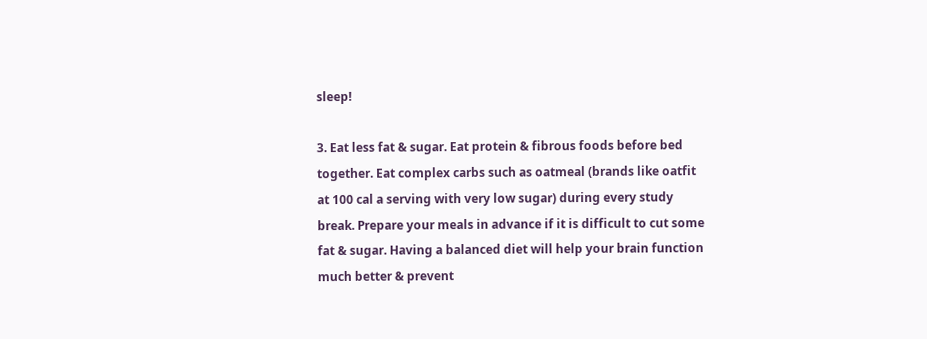sleep!

3. Eat less fat & sugar. Eat protein & fibrous foods before bed together. Eat complex carbs such as oatmeal (brands like oatfit at 100 cal a serving with very low sugar) during every study break. Prepare your meals in advance if it is difficult to cut some fat & sugar. Having a balanced diet will help your brain function much better & prevent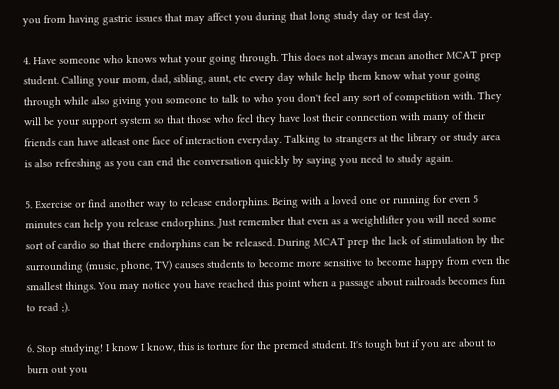you from having gastric issues that may affect you during that long study day or test day.

4. Have someone who knows what your going through. This does not always mean another MCAT prep student. Calling your mom, dad, sibling, aunt, etc every day while help them know what your going through while also giving you someone to talk to who you don't feel any sort of competition with. They will be your support system so that those who feel they have lost their connection with many of their friends can have atleast one face of interaction everyday. Talking to strangers at the library or study area is also refreshing as you can end the conversation quickly by saying you need to study again.

5. Exercise or find another way to release endorphins. Being with a loved one or running for even 5 minutes can help you release endorphins. Just remember that even as a weightlifter you will need some sort of cardio so that there endorphins can be released. During MCAT prep the lack of stimulation by the surrounding (music, phone, TV) causes students to become more sensitive to become happy from even the smallest things. You may notice you have reached this point when a passage about railroads becomes fun to read ;).

6. Stop studying! I know I know, this is torture for the premed student. It's tough but if you are about to burn out you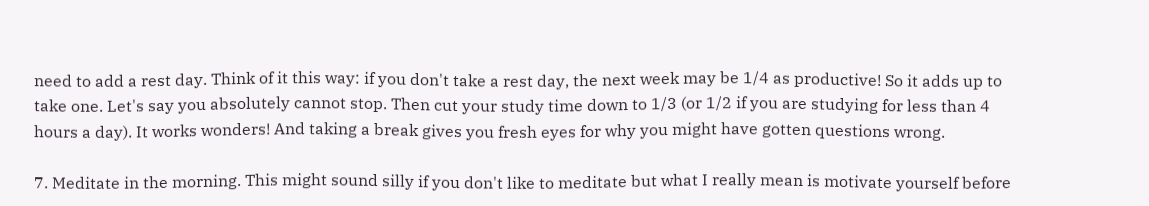need to add a rest day. Think of it this way: if you don't take a rest day, the next week may be 1/4 as productive! So it adds up to take one. Let's say you absolutely cannot stop. Then cut your study time down to 1/3 (or 1/2 if you are studying for less than 4 hours a day). It works wonders! And taking a break gives you fresh eyes for why you might have gotten questions wrong.

7. Meditate in the morning. This might sound silly if you don't like to meditate but what I really mean is motivate yourself before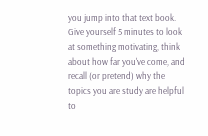you jump into that text book. Give yourself 5 minutes to look at something motivating, think about how far you've come, and recall (or pretend) why the topics you are study are helpful to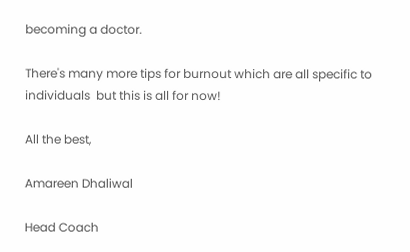becoming a doctor.

There's many more tips for burnout which are all specific to individuals  but this is all for now!

All the best,

Amareen Dhaliwal

Head Coach